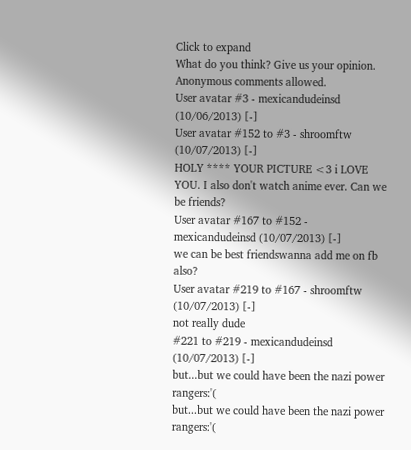Click to expand
What do you think? Give us your opinion. Anonymous comments allowed.
User avatar #3 - mexicandudeinsd (10/06/2013) [-]
User avatar #152 to #3 - shroomftw (10/07/2013) [-]
HOLY **** YOUR PICTURE <3 i LOVE YOU. I also don't watch anime ever. Can we be friends?
User avatar #167 to #152 - mexicandudeinsd (10/07/2013) [-]
we can be best friendswanna add me on fb also?
User avatar #219 to #167 - shroomftw (10/07/2013) [-]
not really dude
#221 to #219 - mexicandudeinsd (10/07/2013) [-]
but...but we could have been the nazi power rangers:'(
but...but we could have been the nazi power rangers:'(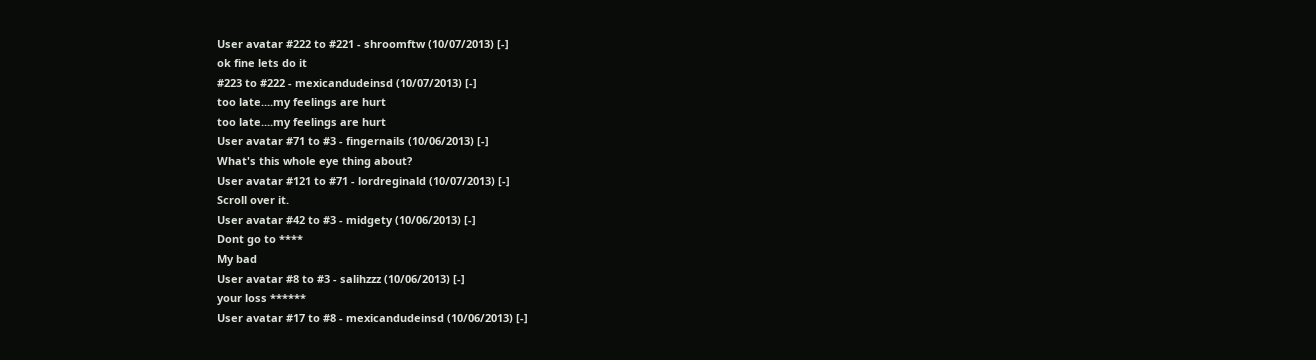User avatar #222 to #221 - shroomftw (10/07/2013) [-]
ok fine lets do it
#223 to #222 - mexicandudeinsd (10/07/2013) [-]
too late....my feelings are hurt
too late....my feelings are hurt
User avatar #71 to #3 - fingernails (10/06/2013) [-]
What's this whole eye thing about?
User avatar #121 to #71 - lordreginald (10/07/2013) [-]
Scroll over it.
User avatar #42 to #3 - midgety (10/06/2013) [-]
Dont go to ****
My bad
User avatar #8 to #3 - salihzzz (10/06/2013) [-]
your loss ******
User avatar #17 to #8 - mexicandudeinsd (10/06/2013) [-]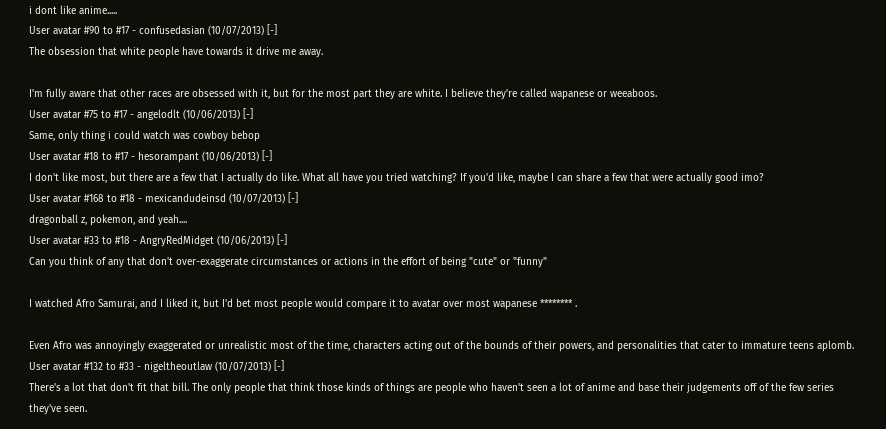i dont like anime.....
User avatar #90 to #17 - confusedasian (10/07/2013) [-]
The obsession that white people have towards it drive me away.

I'm fully aware that other races are obsessed with it, but for the most part they are white. I believe they're called wapanese or weeaboos.
User avatar #75 to #17 - angelodlt (10/06/2013) [-]
Same, only thing i could watch was cowboy bebop
User avatar #18 to #17 - hesorampant (10/06/2013) [-]
I don't like most, but there are a few that I actually do like. What all have you tried watching? If you'd like, maybe I can share a few that were actually good imo?
User avatar #168 to #18 - mexicandudeinsd (10/07/2013) [-]
dragonball z, pokemon, and yeah....
User avatar #33 to #18 - AngryRedMidget (10/06/2013) [-]
Can you think of any that don't over-exaggerate circumstances or actions in the effort of being "cute" or "funny"

I watched Afro Samurai, and I liked it, but I'd bet most people would compare it to avatar over most wapanese ******** .

Even Afro was annoyingly exaggerated or unrealistic most of the time, characters acting out of the bounds of their powers, and personalities that cater to immature teens aplomb.
User avatar #132 to #33 - nigeltheoutlaw (10/07/2013) [-]
There's a lot that don't fit that bill. The only people that think those kinds of things are people who haven't seen a lot of anime and base their judgements off of the few series they've seen.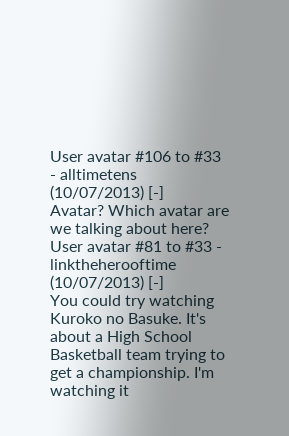User avatar #106 to #33 - alltimetens (10/07/2013) [-]
Avatar? Which avatar are we talking about here?
User avatar #81 to #33 - linktheherooftime (10/07/2013) [-]
You could try watching Kuroko no Basuke. It's about a High School Basketball team trying to get a championship. I'm watching it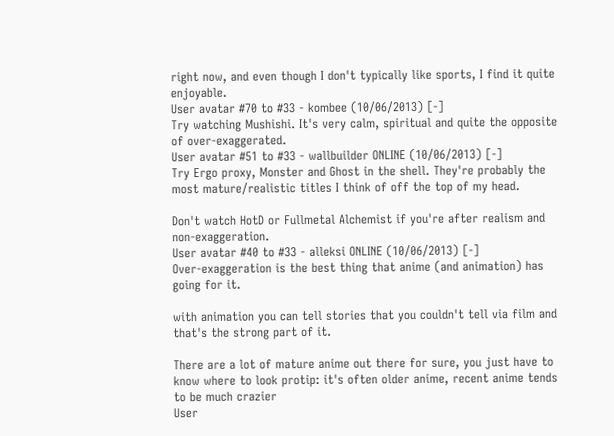right now, and even though I don't typically like sports, I find it quite enjoyable.
User avatar #70 to #33 - kombee (10/06/2013) [-]
Try watching Mushishi. It's very calm, spiritual and quite the opposite of over-exaggerated.
User avatar #51 to #33 - wallbuilder ONLINE (10/06/2013) [-]
Try Ergo proxy, Monster and Ghost in the shell. They're probably the most mature/realistic titles I think of off the top of my head.

Don't watch HotD or Fullmetal Alchemist if you're after realism and non-exaggeration.
User avatar #40 to #33 - alleksi ONLINE (10/06/2013) [-]
Over-exaggeration is the best thing that anime (and animation) has going for it.

with animation you can tell stories that you couldn't tell via film and that's the strong part of it.

There are a lot of mature anime out there for sure, you just have to know where to look protip: it's often older anime, recent anime tends to be much crazier
User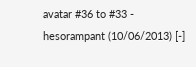avatar #36 to #33 - hesorampant (10/06/2013) [-]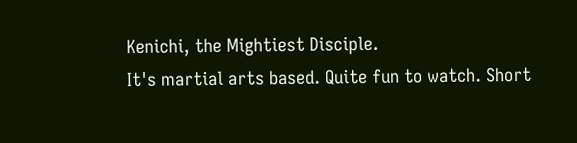Kenichi, the Mightiest Disciple.
It's martial arts based. Quite fun to watch. Short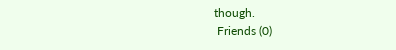though.
 Friends (0)